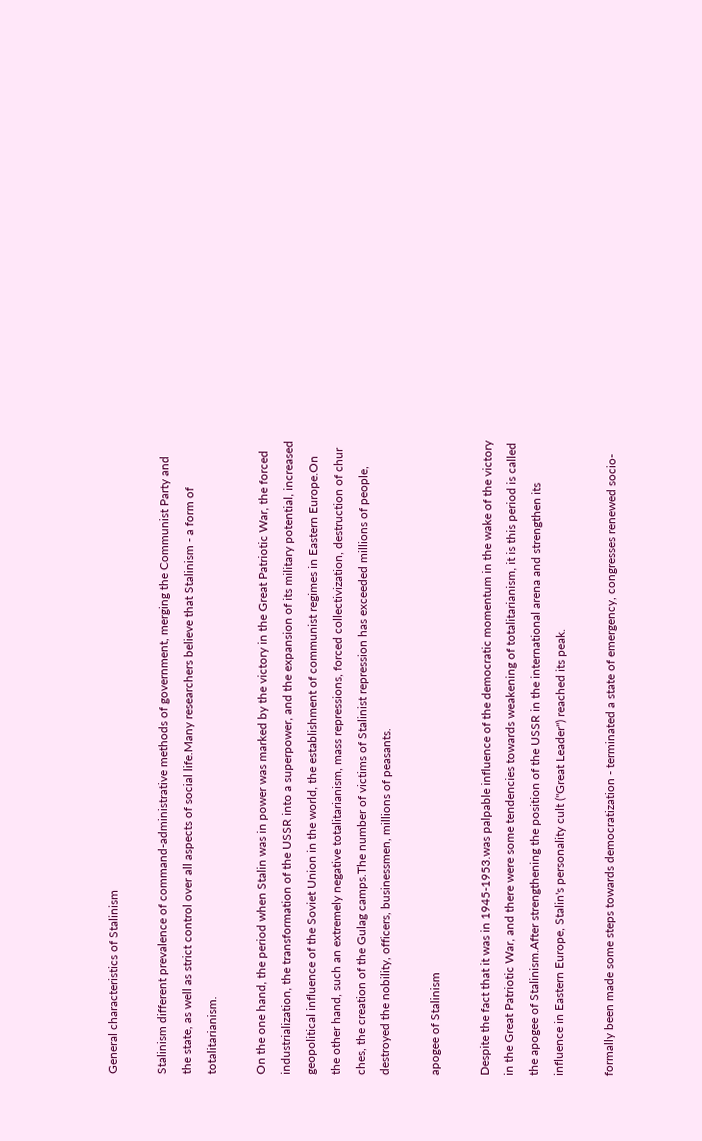General characteristics of Stalinism

Stalinism different prevalence of command-administrative methods of government, merging the Communist Party and the state, as well as strict control over all aspects of social life.Many researchers believe that Stalinism - a form of totalitarianism.

On the one hand, the period when Stalin was in power was marked by the victory in the Great Patriotic War, the forced industrialization, the transformation of the USSR into a superpower, and the expansion of its military potential, increased geopolitical influence of the Soviet Union in the world, the establishment of communist regimes in Eastern Europe.On the other hand, such an extremely negative totalitarianism, mass repressions, forced collectivization, destruction of chur
ches, the creation of the Gulag camps.The number of victims of Stalinist repression has exceeded millions of people, destroyed the nobility, officers, businessmen, millions of peasants.

apogee of Stalinism

Despite the fact that it was in 1945-1953.was palpable influence of the democratic momentum in the wake of the victory in the Great Patriotic War, and there were some tendencies towards weakening of totalitarianism, it is this period is called the apogee of Stalinism.After strengthening the position of the USSR in the international arena and strengthen its influence in Eastern Europe, Stalin's personality cult ("Great Leader") reached its peak.

formally been made some steps towards democratization - terminated a state of emergency, congresses renewed socio-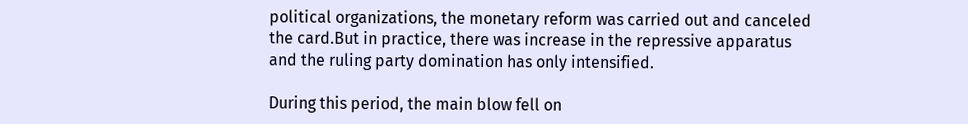political organizations, the monetary reform was carried out and canceled the card.But in practice, there was increase in the repressive apparatus and the ruling party domination has only intensified.

During this period, the main blow fell on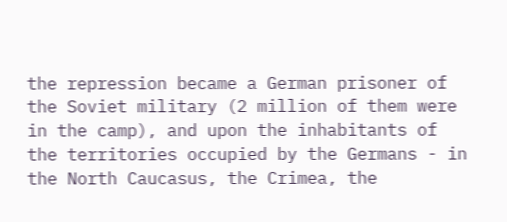the repression became a German prisoner of the Soviet military (2 million of them were in the camp), and upon the inhabitants of the territories occupied by the Germans - in the North Caucasus, the Crimea, the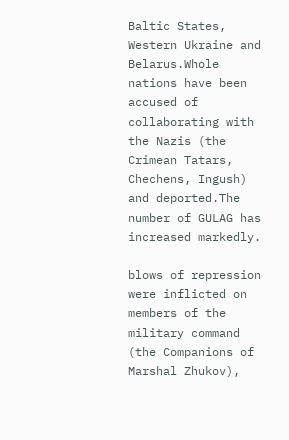Baltic States, Western Ukraine and Belarus.Whole nations have been accused of collaborating with the Nazis (the Crimean Tatars, Chechens, Ingush) and deported.The number of GULAG has increased markedly.

blows of repression were inflicted on members of the military command (the Companions of Marshal Zhukov),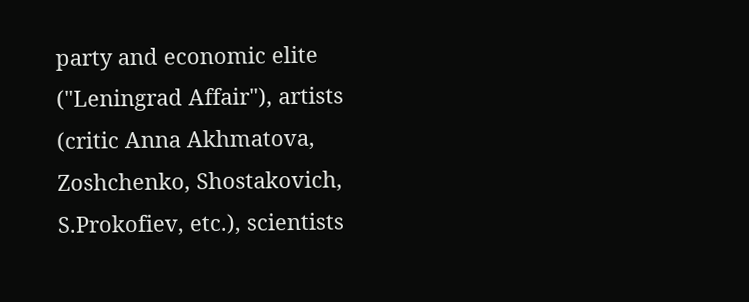party and economic elite ("Leningrad Affair"), artists (critic Anna Akhmatova, Zoshchenko, Shostakovich, S.Prokofiev, etc.), scientists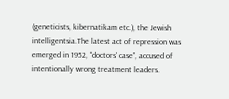(geneticists, kibernatikam etc.), the Jewish intelligentsia.The latest act of repression was emerged in 1952, "doctors' case", accused of intentionally wrong treatment leaders.